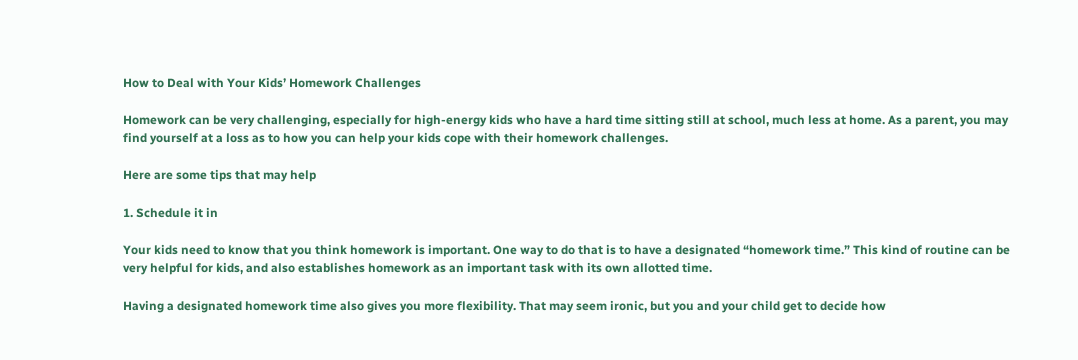How to Deal with Your Kids’ Homework Challenges

Homework can be very challenging, especially for high-energy kids who have a hard time sitting still at school, much less at home. As a parent, you may find yourself at a loss as to how you can help your kids cope with their homework challenges.

Here are some tips that may help

1. Schedule it in

Your kids need to know that you think homework is important. One way to do that is to have a designated “homework time.” This kind of routine can be very helpful for kids, and also establishes homework as an important task with its own allotted time.

Having a designated homework time also gives you more flexibility. That may seem ironic, but you and your child get to decide how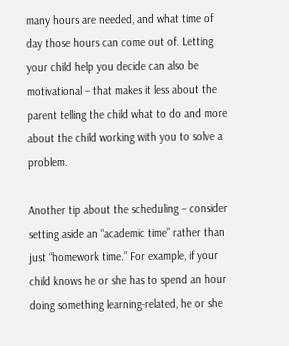many hours are needed, and what time of day those hours can come out of. Letting your child help you decide can also be motivational – that makes it less about the parent telling the child what to do and more about the child working with you to solve a problem.

Another tip about the scheduling – consider setting aside an “academic time” rather than just “homework time.” For example, if your child knows he or she has to spend an hour doing something learning-related, he or she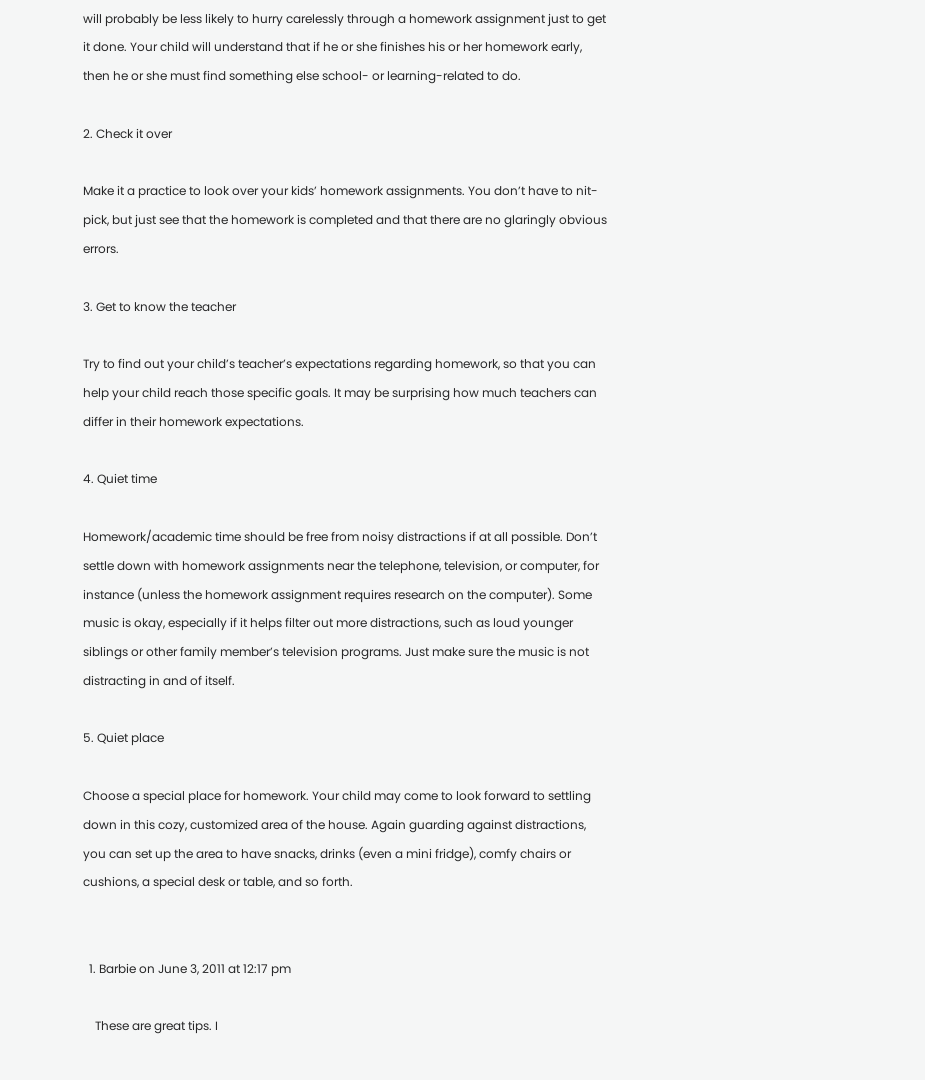will probably be less likely to hurry carelessly through a homework assignment just to get it done. Your child will understand that if he or she finishes his or her homework early, then he or she must find something else school- or learning-related to do.

2. Check it over

Make it a practice to look over your kids’ homework assignments. You don’t have to nit-pick, but just see that the homework is completed and that there are no glaringly obvious errors.

3. Get to know the teacher

Try to find out your child’s teacher’s expectations regarding homework, so that you can help your child reach those specific goals. It may be surprising how much teachers can differ in their homework expectations.

4. Quiet time

Homework/academic time should be free from noisy distractions if at all possible. Don’t settle down with homework assignments near the telephone, television, or computer, for instance (unless the homework assignment requires research on the computer). Some music is okay, especially if it helps filter out more distractions, such as loud younger siblings or other family member’s television programs. Just make sure the music is not distracting in and of itself.

5. Quiet place

Choose a special place for homework. Your child may come to look forward to settling down in this cozy, customized area of the house. Again guarding against distractions, you can set up the area to have snacks, drinks (even a mini fridge), comfy chairs or cushions, a special desk or table, and so forth.


  1. Barbie on June 3, 2011 at 12:17 pm

    These are great tips. I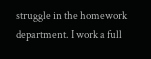struggle in the homework department. I work a full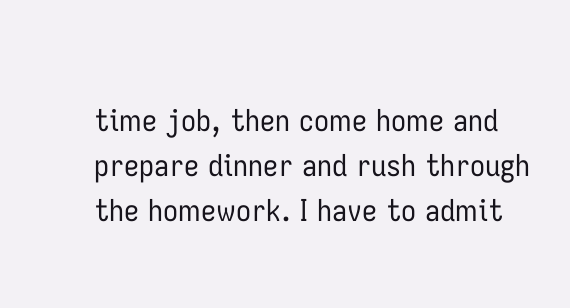time job, then come home and prepare dinner and rush through the homework. I have to admit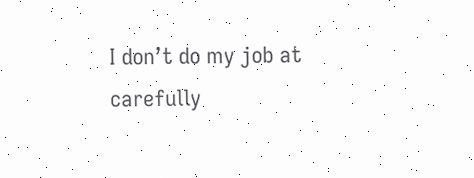I don’t do my job at carefully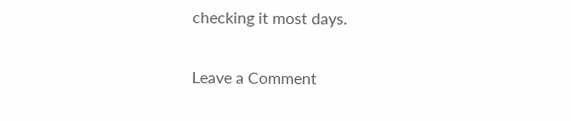checking it most days.

Leave a Comment